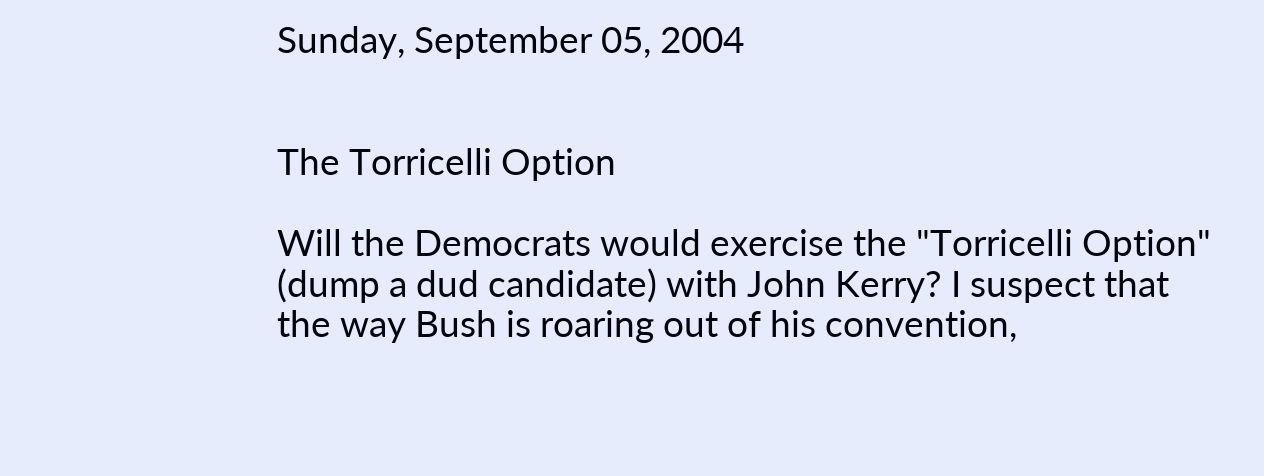Sunday, September 05, 2004


The Torricelli Option

Will the Democrats would exercise the "Torricelli Option" (dump a dud candidate) with John Kerry? I suspect that the way Bush is roaring out of his convention,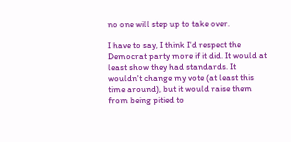no one will step up to take over.

I have to say, I think I'd respect the Democrat party more if it did. It would at least show they had standards. It wouldn't change my vote (at least this time around), but it would raise them from being pitied to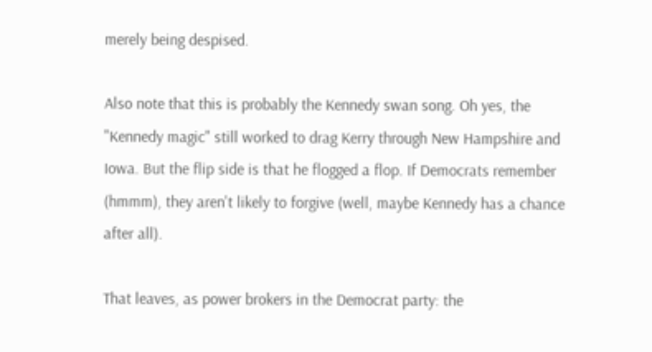merely being despised.

Also note that this is probably the Kennedy swan song. Oh yes, the "Kennedy magic" still worked to drag Kerry through New Hampshire and Iowa. But the flip side is that he flogged a flop. If Democrats remember (hmmm), they aren't likely to forgive (well, maybe Kennedy has a chance after all).

That leaves, as power brokers in the Democrat party: the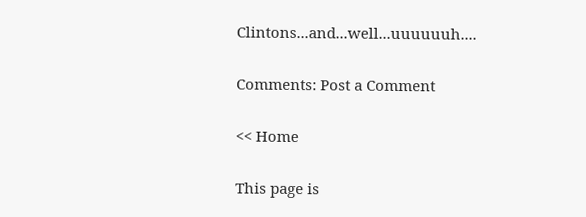Clintons...and...well...uuuuuuh....

Comments: Post a Comment

<< Home

This page is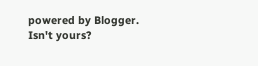powered by Blogger. Isn't yours?